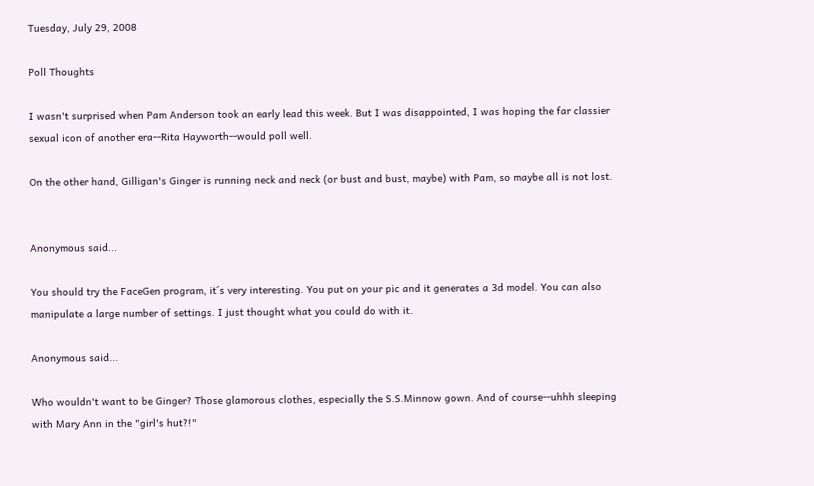Tuesday, July 29, 2008

Poll Thoughts

I wasn't surprised when Pam Anderson took an early lead this week. But I was disappointed, I was hoping the far classier sexual icon of another era--Rita Hayworth--would poll well.

On the other hand, Gilligan's Ginger is running neck and neck (or bust and bust, maybe) with Pam, so maybe all is not lost.


Anonymous said...

You should try the FaceGen program, it´s very interesting. You put on your pic and it generates a 3d model. You can also manipulate a large number of settings. I just thought what you could do with it.

Anonymous said...

Who wouldn't want to be Ginger? Those glamorous clothes, especially the S.S.Minnow gown. And of course--uhhh sleeping with Mary Ann in the "girl's hut?!"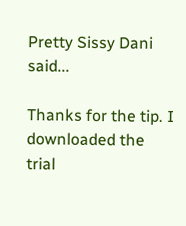Pretty Sissy Dani said...

Thanks for the tip. I downloaded the trial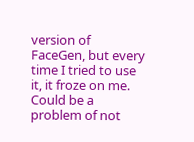version of FaceGen, but every time I tried to use it, it froze on me. Could be a problem of not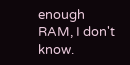enough RAM, I don't know.